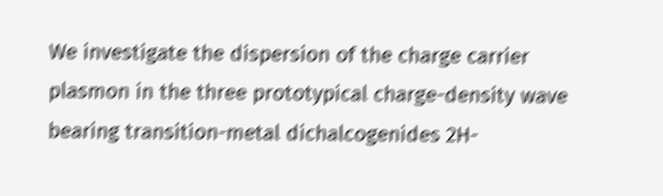We investigate the dispersion of the charge carrier plasmon in the three prototypical charge-density wave bearing transition-metal dichalcogenides 2H-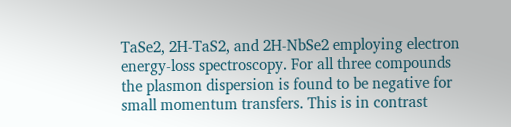TaSe2, 2H-TaS2, and 2H-NbSe2 employing electron energy-loss spectroscopy. For all three compounds the plasmon dispersion is found to be negative for small momentum transfers. This is in contrast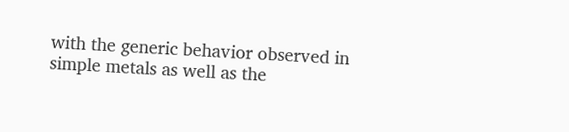with the generic behavior observed in simple metals as well as the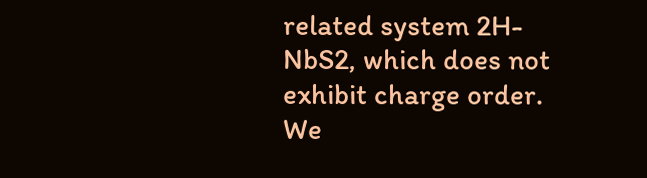related system 2H-NbS2, which does not exhibit charge order. We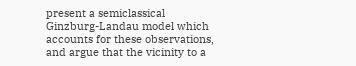present a semiclassical Ginzburg-Landau model which accounts for these observations, and argue that the vicinity to a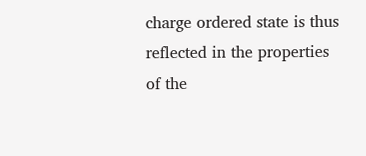charge ordered state is thus reflected in the properties of the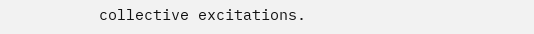collective excitations.